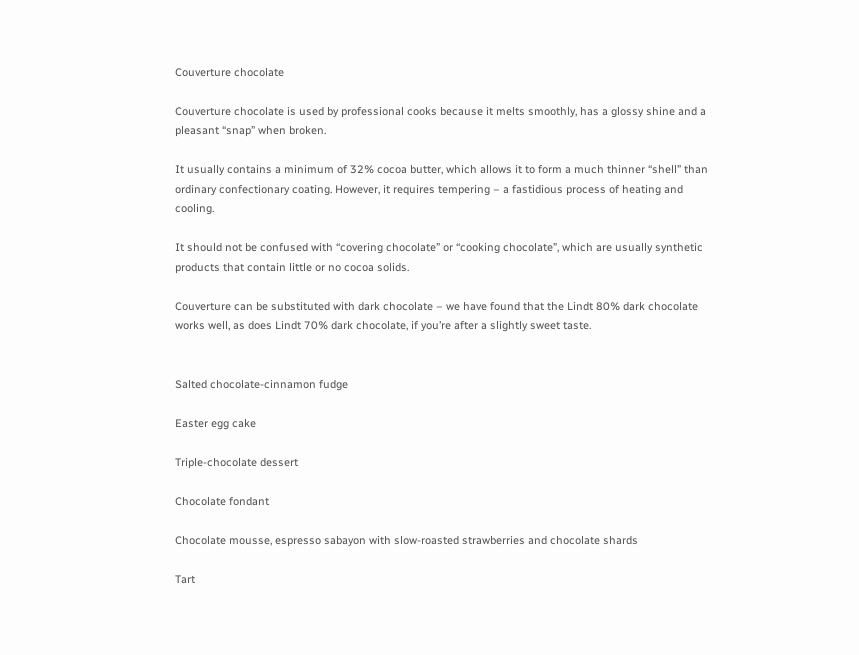Couverture chocolate

Couverture chocolate is used by professional cooks because it melts smoothly, has a glossy shine and a pleasant “snap” when broken.

It usually contains a minimum of 32% cocoa butter, which allows it to form a much thinner “shell” than ordinary confectionary coating. However, it requires tempering – a fastidious process of heating and cooling.

It should not be confused with “covering chocolate” or “cooking chocolate”, which are usually synthetic products that contain little or no cocoa solids.

Couverture can be substituted with dark chocolate – we have found that the Lindt 80% dark chocolate works well, as does Lindt 70% dark chocolate, if you’re after a slightly sweet taste.


Salted chocolate-cinnamon fudge

Easter egg cake

Triple-chocolate dessert

Chocolate fondant

Chocolate mousse, espresso sabayon with slow-roasted strawberries and chocolate shards

Tart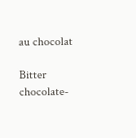au chocolat

Bitter chocolate-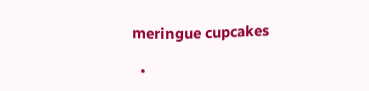meringue cupcakes

  •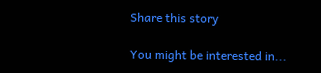Share this story

You might be interested in...